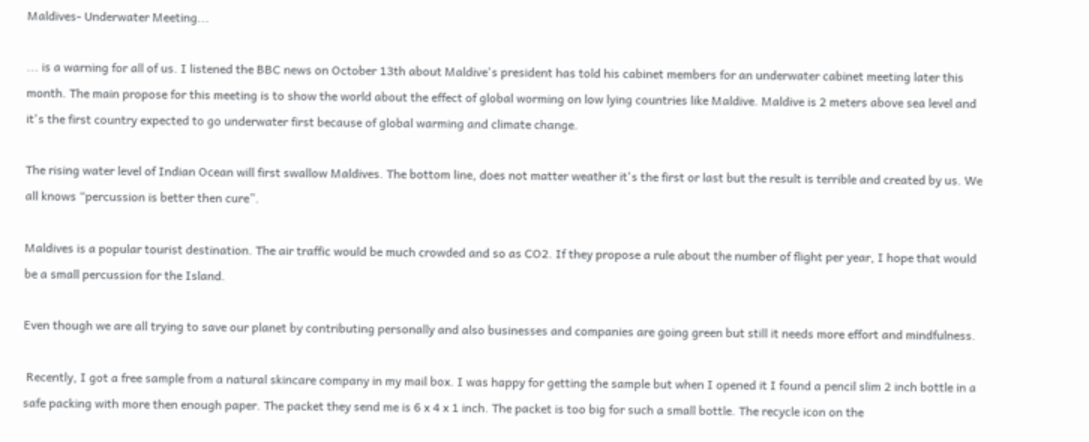Maldives- Underwater Meeting...

... is a warning for all of us. I listened the BBC news on October 13th about Maldive's president has told his cabinet members for an underwater cabinet meeting later this month. The main propose for this meeting is to show the world about the effect of global worming on low lying countries like Maldive. Maldive is 2 meters above sea level and it's the first country expected to go underwater first because of global warming and climate change.

The rising water level of Indian Ocean will first swallow Maldives. The bottom line, does not matter weather it's the first or last but the result is terrible and created by us. We all knows “percussion is better then cure”.

Maldives is a popular tourist destination. The air traffic would be much crowded and so as CO2. If they propose a rule about the number of flight per year, I hope that would be a small percussion for the Island.

Even though we are all trying to save our planet by contributing personally and also businesses and companies are going green but still it needs more effort and mindfulness.

 Recently, I got a free sample from a natural skincare company in my mail box. I was happy for getting the sample but when I opened it I found a pencil slim 2 inch bottle in a safe packing with more then enough paper. The packet they send me is 6 x 4 x 1 inch. The packet is too big for such a small bottle. The recycle icon on the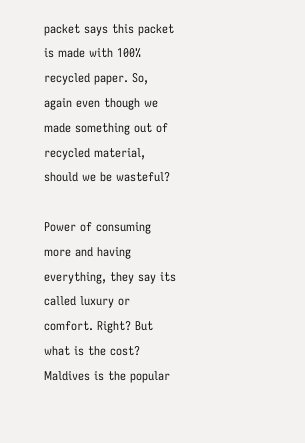packet says this packet is made with 100% recycled paper. So, again even though we made something out of recycled material, should we be wasteful?

Power of consuming more and having everything, they say its called luxury or comfort. Right? But what is the cost? Maldives is the popular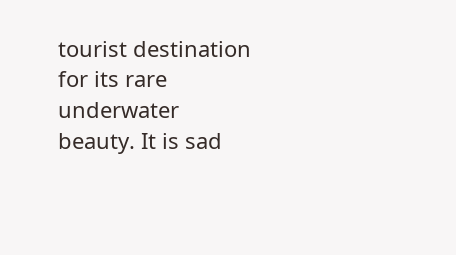tourist destination for its rare underwater beauty. It is sad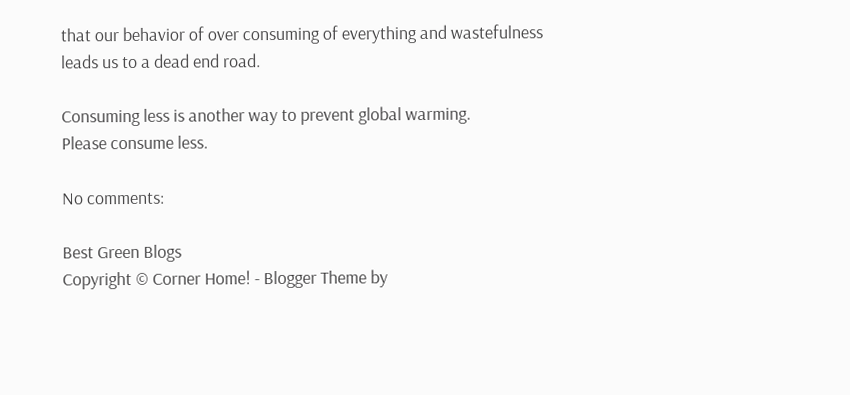that our behavior of over consuming of everything and wastefulness leads us to a dead end road.

Consuming less is another way to prevent global warming.
Please consume less.

No comments:

Best Green Blogs
Copyright © Corner Home! - Blogger Theme by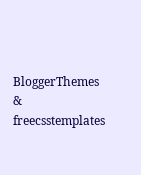BloggerThemes & freecsstemplates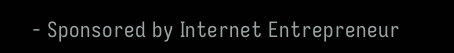- Sponsored by Internet Entrepreneur